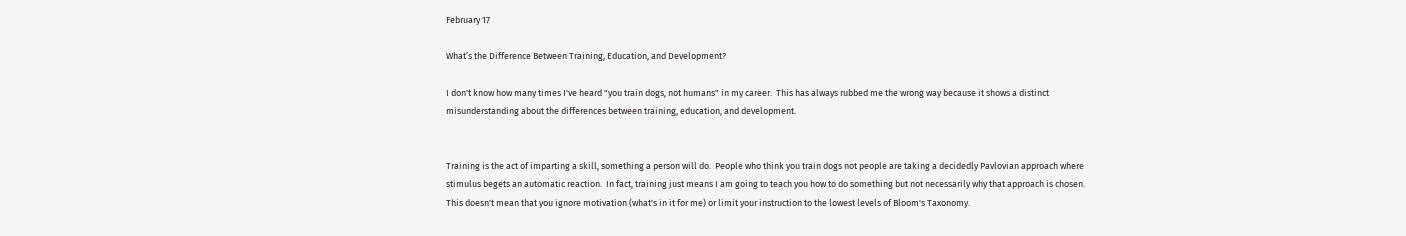February 17

What’s the Difference Between Training, Education, and Development?

I don't know how many times I've heard "you train dogs, not humans" in my career.  This has always rubbed me the wrong way because it shows a distinct misunderstanding about the differences between training, education, and development.


Training is the act of imparting a skill, something a person will do.  People who think you train dogs not people are taking a decidedly Pavlovian approach where stimulus begets an automatic reaction.  In fact, training just means I am going to teach you how to do something but not necessarily why that approach is chosen.  This doesn't mean that you ignore motivation (what's in it for me) or limit your instruction to the lowest levels of Bloom's Taxonomy.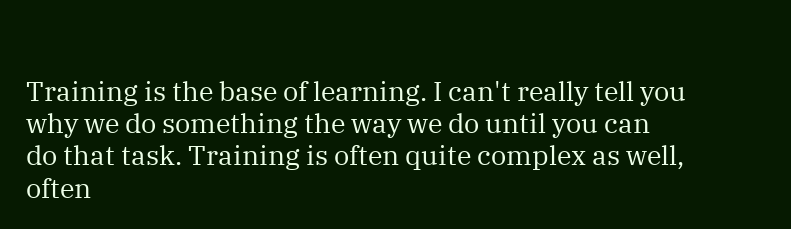Training is the base of learning. I can't really tell you why we do something the way we do until you can do that task. Training is often quite complex as well, often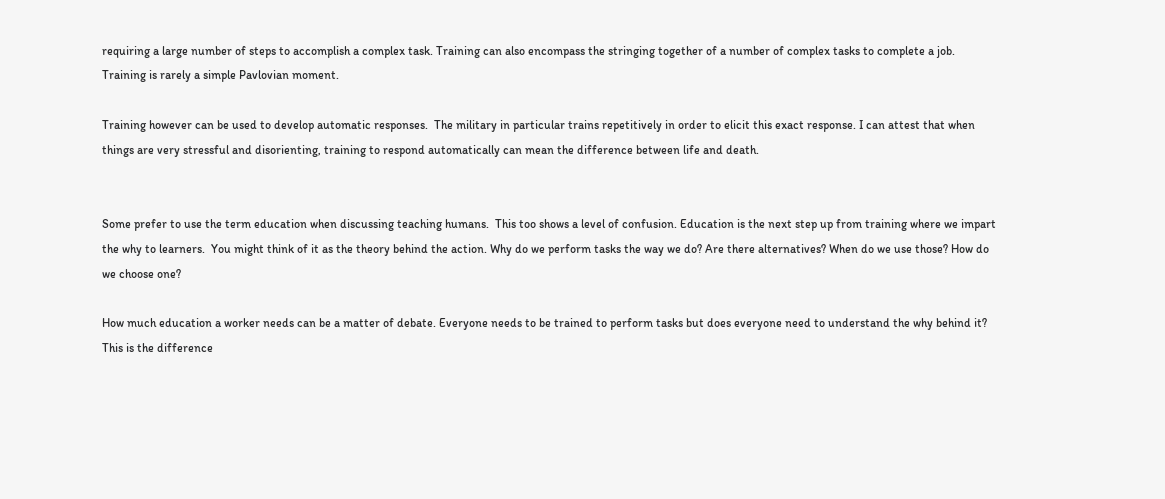requiring a large number of steps to accomplish a complex task. Training can also encompass the stringing together of a number of complex tasks to complete a job.   Training is rarely a simple Pavlovian moment.

Training however can be used to develop automatic responses.  The military in particular trains repetitively in order to elicit this exact response. I can attest that when things are very stressful and disorienting, training to respond automatically can mean the difference between life and death.


Some prefer to use the term education when discussing teaching humans.  This too shows a level of confusion. Education is the next step up from training where we impart the why to learners.  You might think of it as the theory behind the action. Why do we perform tasks the way we do? Are there alternatives? When do we use those? How do we choose one?

How much education a worker needs can be a matter of debate. Everyone needs to be trained to perform tasks but does everyone need to understand the why behind it?  This is the difference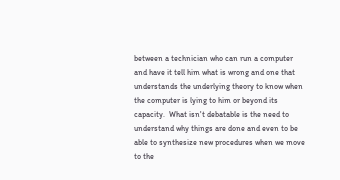between a technician who can run a computer and have it tell him what is wrong and one that understands the underlying theory to know when the computer is lying to him or beyond its capacity.  What isn't debatable is the need to understand why things are done and even to be able to synthesize new procedures when we move to the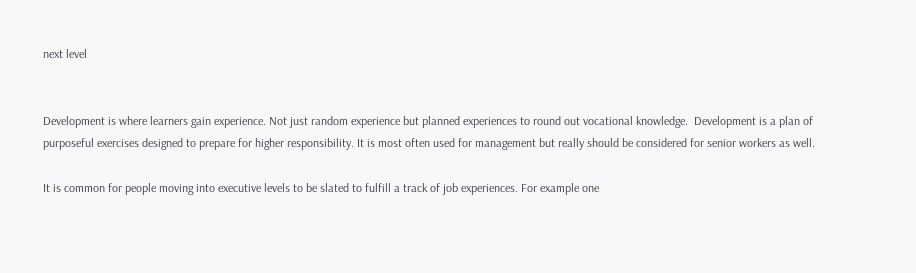next level


Development is where learners gain experience. Not just random experience but planned experiences to round out vocational knowledge.  Development is a plan of purposeful exercises designed to prepare for higher responsibility. It is most often used for management but really should be considered for senior workers as well.

It is common for people moving into executive levels to be slated to fulfill a track of job experiences. For example one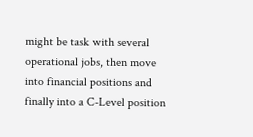might be task with several operational jobs, then move into financial positions and finally into a C-Level position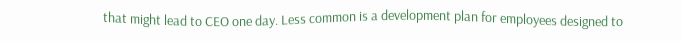that might lead to CEO one day. Less common is a development plan for employees designed to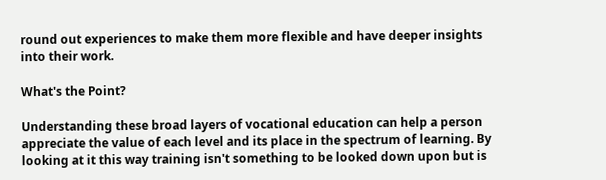round out experiences to make them more flexible and have deeper insights into their work.

What's the Point?

Understanding these broad layers of vocational education can help a person appreciate the value of each level and its place in the spectrum of learning. By looking at it this way training isn't something to be looked down upon but is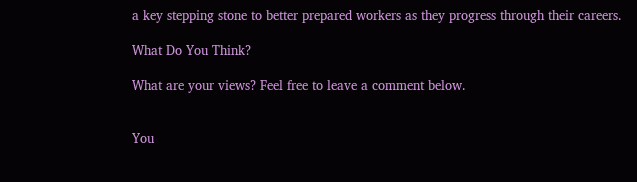a key stepping stone to better prepared workers as they progress through their careers.

What Do You Think?

What are your views? Feel free to leave a comment below.


You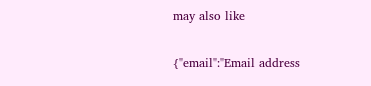may also like

{"email":"Email address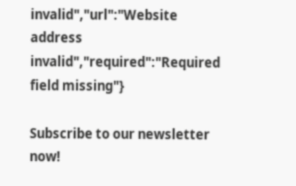invalid","url":"Website address invalid","required":"Required field missing"}

Subscribe to our newsletter now!